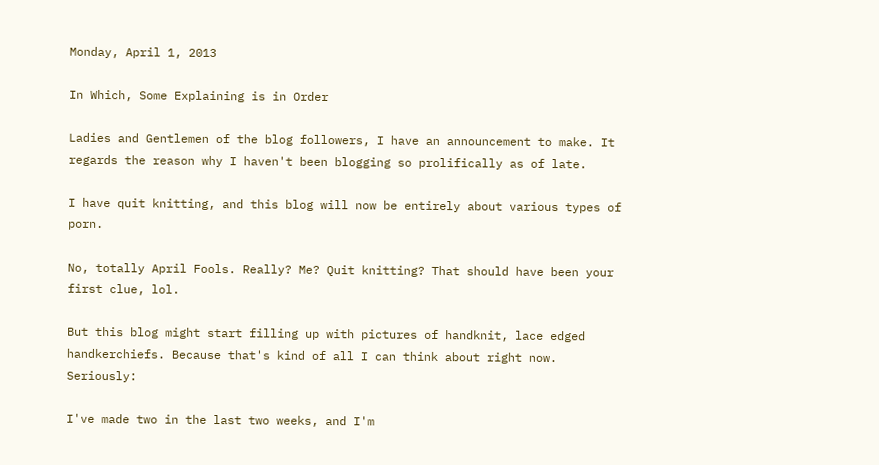Monday, April 1, 2013

In Which, Some Explaining is in Order

Ladies and Gentlemen of the blog followers, I have an announcement to make. It regards the reason why I haven't been blogging so prolifically as of late.

I have quit knitting, and this blog will now be entirely about various types of porn.

No, totally April Fools. Really? Me? Quit knitting? That should have been your first clue, lol.

But this blog might start filling up with pictures of handknit, lace edged handkerchiefs. Because that's kind of all I can think about right now. Seriously:

I've made two in the last two weeks, and I'm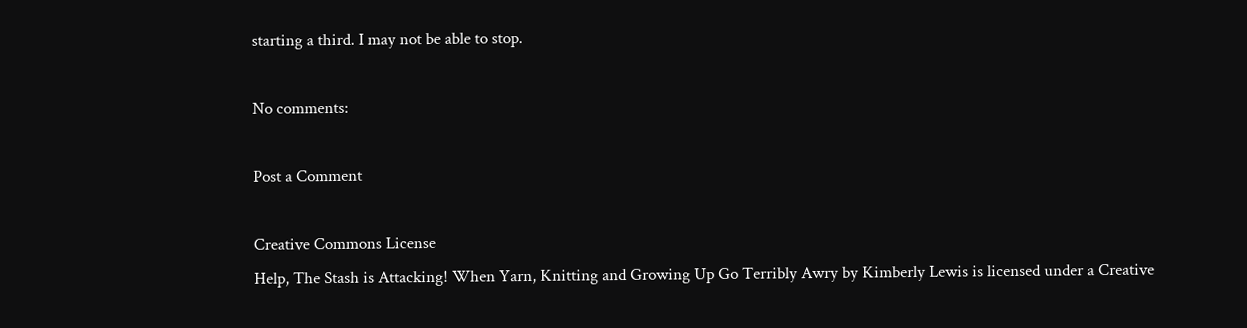starting a third. I may not be able to stop.

No comments:

Post a Comment

Creative Commons License
Help, The Stash is Attacking! When Yarn, Knitting and Growing Up Go Terribly Awry by Kimberly Lewis is licensed under a Creative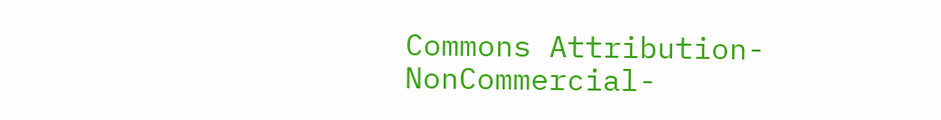Commons Attribution-NonCommercial-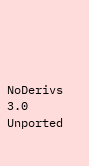NoDerivs 3.0 Unported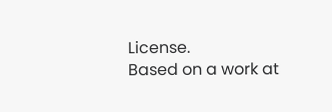License.
Based on a work at